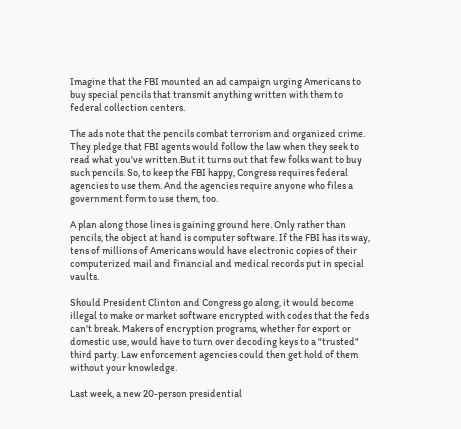Imagine that the FBI mounted an ad campaign urging Americans to buy special pencils that transmit anything written with them to federal collection centers.

The ads note that the pencils combat terrorism and organized crime. They pledge that FBI agents would follow the law when they seek to read what you've written.But it turns out that few folks want to buy such pencils. So, to keep the FBI happy, Congress requires federal agencies to use them. And the agencies require anyone who files a government form to use them, too.

A plan along those lines is gaining ground here. Only rather than pencils, the object at hand is computer software. If the FBI has its way, tens of millions of Americans would have electronic copies of their computerized mail and financial and medical records put in special vaults.

Should President Clinton and Congress go along, it would become illegal to make or market software encrypted with codes that the feds can't break. Makers of encryption programs, whether for export or domestic use, would have to turn over decoding keys to a "trusted" third party. Law enforcement agencies could then get hold of them without your knowledge.

Last week, a new 20-person presidential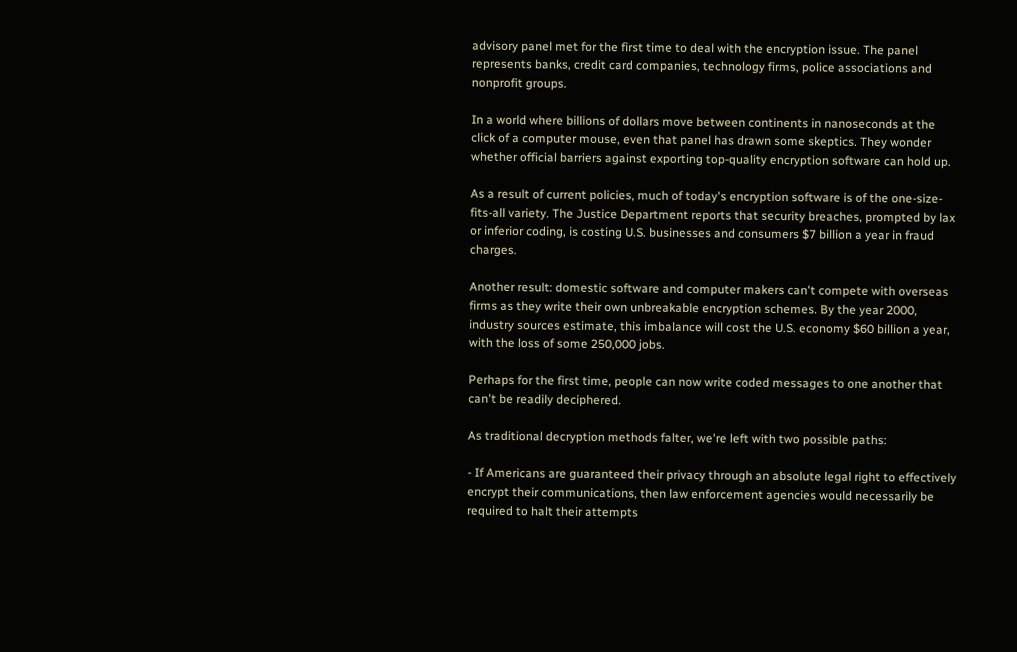advisory panel met for the first time to deal with the encryption issue. The panel represents banks, credit card companies, technology firms, police associations and nonprofit groups.

In a world where billions of dollars move between continents in nanoseconds at the click of a computer mouse, even that panel has drawn some skeptics. They wonder whether official barriers against exporting top-quality encryption software can hold up.

As a result of current policies, much of today's encryption software is of the one-size-fits-all variety. The Justice Department reports that security breaches, prompted by lax or inferior coding, is costing U.S. businesses and consumers $7 billion a year in fraud charges.

Another result: domestic software and computer makers can't compete with overseas firms as they write their own unbreakable encryption schemes. By the year 2000, industry sources estimate, this imbalance will cost the U.S. economy $60 billion a year, with the loss of some 250,000 jobs.

Perhaps for the first time, people can now write coded messages to one another that can't be readily deciphered.

As traditional decryption methods falter, we're left with two possible paths:

- If Americans are guaranteed their privacy through an absolute legal right to effectively encrypt their communications, then law enforcement agencies would necessarily be required to halt their attempts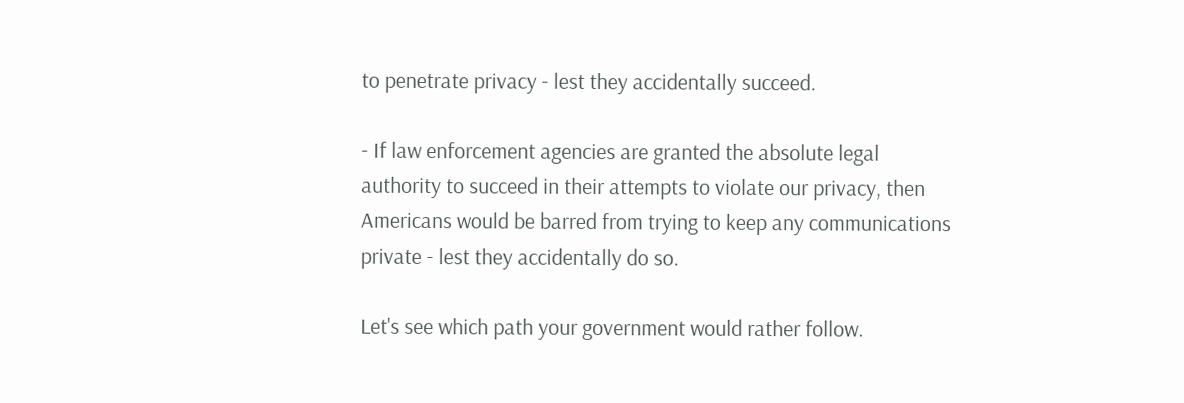to penetrate privacy - lest they accidentally succeed.

- If law enforcement agencies are granted the absolute legal authority to succeed in their attempts to violate our privacy, then Americans would be barred from trying to keep any communications private - lest they accidentally do so.

Let's see which path your government would rather follow.